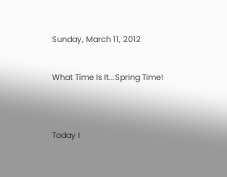Sunday, March 11, 2012

What Time Is It...Spring Time!


Today I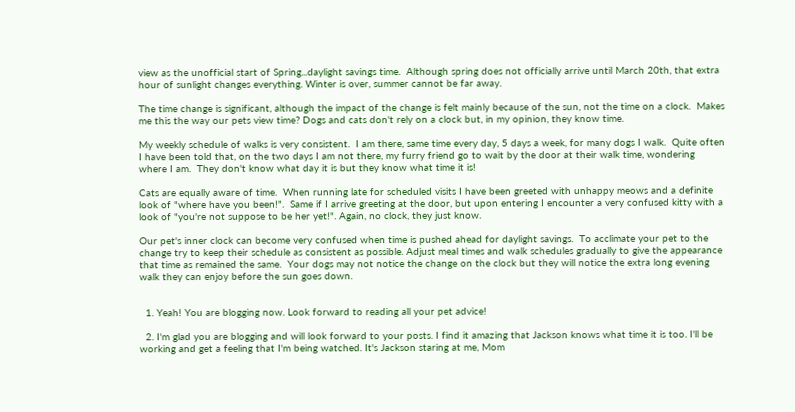view as the unofficial start of Spring...daylight savings time.  Although spring does not officially arrive until March 20th, that extra hour of sunlight changes everything. Winter is over, summer cannot be far away.

The time change is significant, although the impact of the change is felt mainly because of the sun, not the time on a clock.  Makes me this the way our pets view time? Dogs and cats don't rely on a clock but, in my opinion, they know time.

My weekly schedule of walks is very consistent.  I am there, same time every day, 5 days a week, for many dogs I walk.  Quite often I have been told that, on the two days I am not there, my furry friend go to wait by the door at their walk time, wondering where I am.  They don't know what day it is but they know what time it is!

Cats are equally aware of time.  When running late for scheduled visits I have been greeted with unhappy meows and a definite look of "where have you been!".  Same if I arrive greeting at the door, but upon entering I encounter a very confused kitty with a look of "you're not suppose to be her yet!". Again, no clock, they just know.

Our pet's inner clock can become very confused when time is pushed ahead for daylight savings.  To acclimate your pet to the change try to keep their schedule as consistent as possible. Adjust meal times and walk schedules gradually to give the appearance that time as remained the same.  Your dogs may not notice the change on the clock but they will notice the extra long evening walk they can enjoy before the sun goes down.


  1. Yeah! You are blogging now. Look forward to reading all your pet advice!

  2. I'm glad you are blogging and will look forward to your posts. I find it amazing that Jackson knows what time it is too. I'll be working and get a feeling that I'm being watched. It's Jackson staring at me, Mom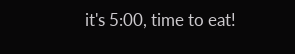it's 5:00, time to eat!